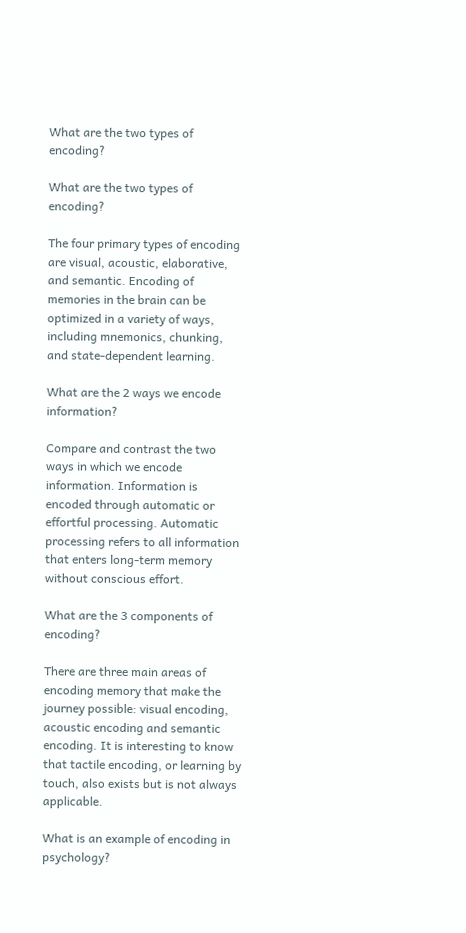What are the two types of encoding?

What are the two types of encoding?

The four primary types of encoding are visual, acoustic, elaborative, and semantic. Encoding of memories in the brain can be optimized in a variety of ways, including mnemonics, chunking, and state-dependent learning.

What are the 2 ways we encode information?

Compare and contrast the two ways in which we encode information. Information is encoded through automatic or effortful processing. Automatic processing refers to all information that enters long-term memory without conscious effort.

What are the 3 components of encoding?

There are three main areas of encoding memory that make the journey possible: visual encoding, acoustic encoding and semantic encoding. It is interesting to know that tactile encoding, or learning by touch, also exists but is not always applicable.

What is an example of encoding in psychology?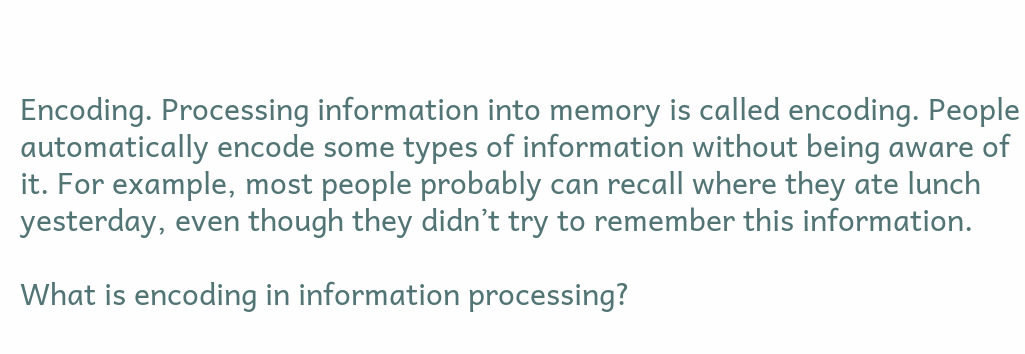Encoding. Processing information into memory is called encoding. People automatically encode some types of information without being aware of it. For example, most people probably can recall where they ate lunch yesterday, even though they didn’t try to remember this information.

What is encoding in information processing?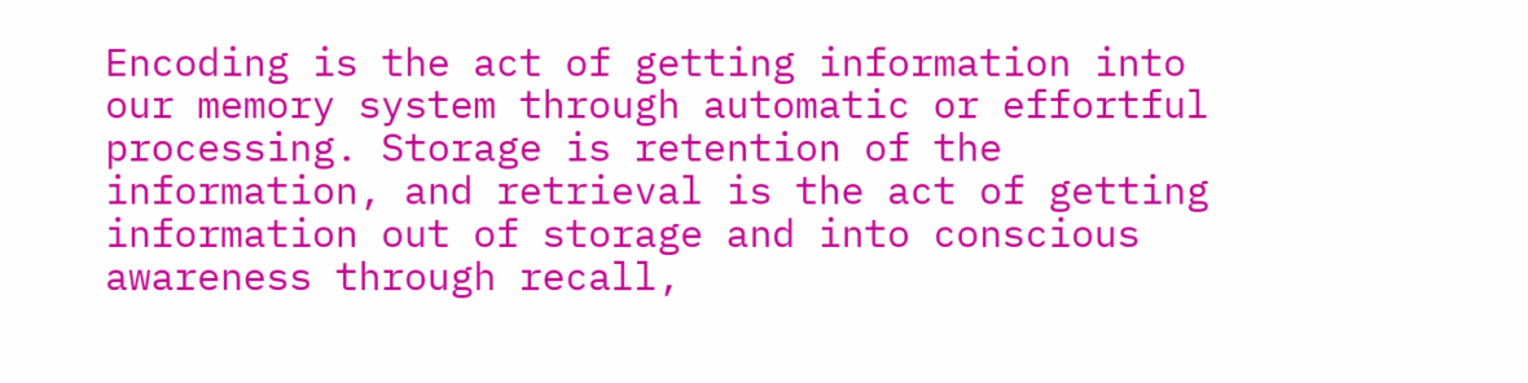Encoding is the act of getting information into our memory system through automatic or effortful processing. Storage is retention of the information, and retrieval is the act of getting information out of storage and into conscious awareness through recall,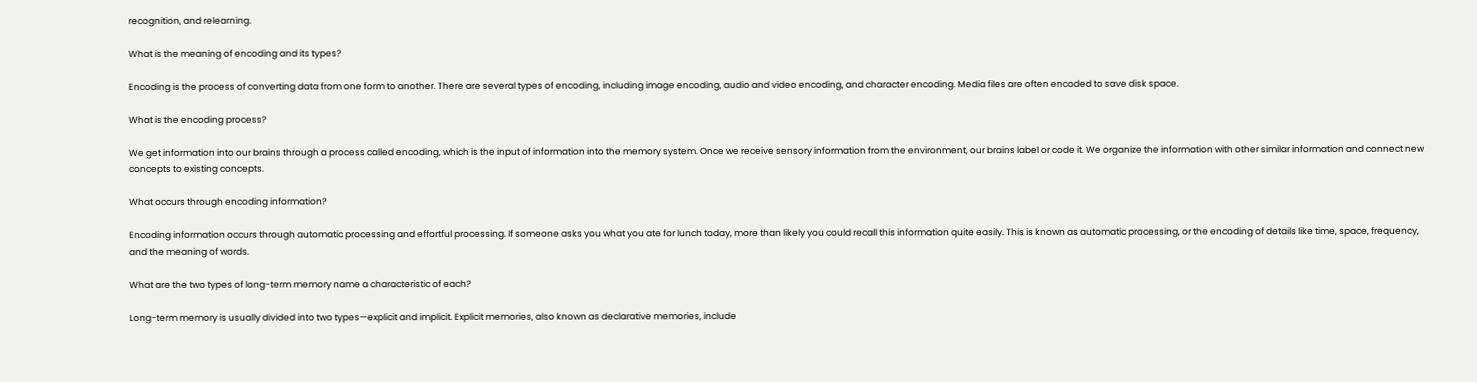recognition, and relearning.

What is the meaning of encoding and its types?

Encoding is the process of converting data from one form to another. There are several types of encoding, including image encoding, audio and video encoding, and character encoding. Media files are often encoded to save disk space.

What is the encoding process?

We get information into our brains through a process called encoding, which is the input of information into the memory system. Once we receive sensory information from the environment, our brains label or code it. We organize the information with other similar information and connect new concepts to existing concepts.

What occurs through encoding information?

Encoding information occurs through automatic processing and effortful processing. If someone asks you what you ate for lunch today, more than likely you could recall this information quite easily. This is known as automatic processing, or the encoding of details like time, space, frequency, and the meaning of words.

What are the two types of long-term memory name a characteristic of each?

Long-term memory is usually divided into two types—explicit and implicit. Explicit memories, also known as declarative memories, include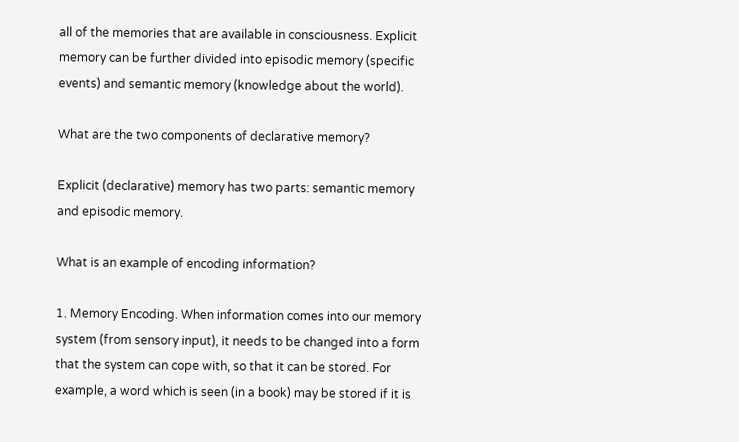all of the memories that are available in consciousness. Explicit memory can be further divided into episodic memory (specific events) and semantic memory (knowledge about the world).

What are the two components of declarative memory?

Explicit (declarative) memory has two parts: semantic memory and episodic memory.

What is an example of encoding information?

1. Memory Encoding. When information comes into our memory system (from sensory input), it needs to be changed into a form that the system can cope with, so that it can be stored. For example, a word which is seen (in a book) may be stored if it is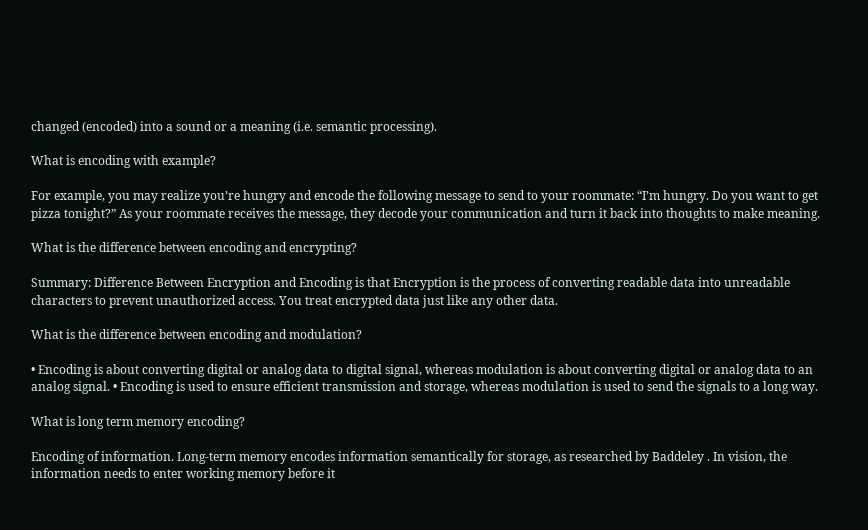changed (encoded) into a sound or a meaning (i.e. semantic processing).

What is encoding with example?

For example, you may realize you’re hungry and encode the following message to send to your roommate: “I’m hungry. Do you want to get pizza tonight?” As your roommate receives the message, they decode your communication and turn it back into thoughts to make meaning.

What is the difference between encoding and encrypting?

Summary: Difference Between Encryption and Encoding is that Encryption is the process of converting readable data into unreadable characters to prevent unauthorized access. You treat encrypted data just like any other data.

What is the difference between encoding and modulation?

• Encoding is about converting digital or analog data to digital signal, whereas modulation is about converting digital or analog data to an analog signal. • Encoding is used to ensure efficient transmission and storage, whereas modulation is used to send the signals to a long way.

What is long term memory encoding?

Encoding of information. Long-term memory encodes information semantically for storage, as researched by Baddeley . In vision, the information needs to enter working memory before it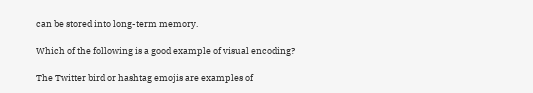can be stored into long-term memory.

Which of the following is a good example of visual encoding?

The Twitter bird or hashtag emojis are examples of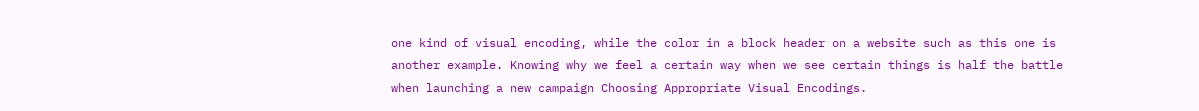one kind of visual encoding, while the color in a block header on a website such as this one is another example. Knowing why we feel a certain way when we see certain things is half the battle when launching a new campaign Choosing Appropriate Visual Encodings.